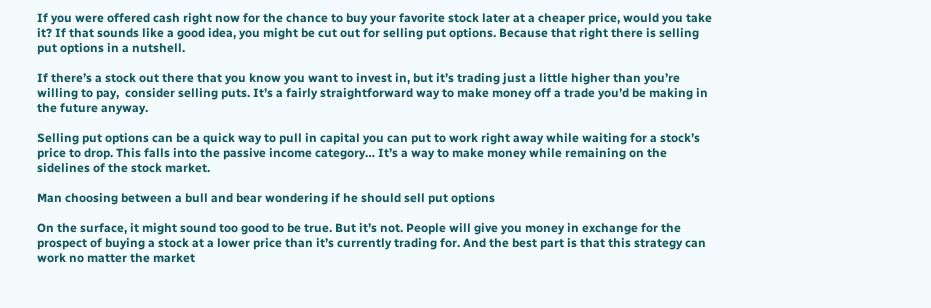If you were offered cash right now for the chance to buy your favorite stock later at a cheaper price, would you take it? If that sounds like a good idea, you might be cut out for selling put options. Because that right there is selling put options in a nutshell.

If there’s a stock out there that you know you want to invest in, but it’s trading just a little higher than you’re willing to pay,  consider selling puts. It’s a fairly straightforward way to make money off a trade you’d be making in the future anyway.

Selling put options can be a quick way to pull in capital you can put to work right away while waiting for a stock’s price to drop. This falls into the passive income category… It’s a way to make money while remaining on the sidelines of the stock market.

Man choosing between a bull and bear wondering if he should sell put options

On the surface, it might sound too good to be true. But it’s not. People will give you money in exchange for the prospect of buying a stock at a lower price than it’s currently trading for. And the best part is that this strategy can work no matter the market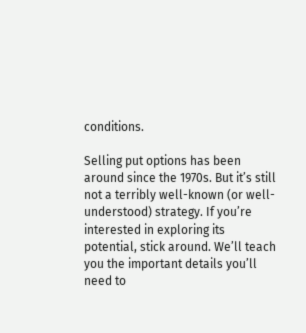conditions.

Selling put options has been around since the 1970s. But it’s still not a terribly well-known (or well-understood) strategy. If you’re interested in exploring its potential, stick around. We’ll teach you the important details you’ll need to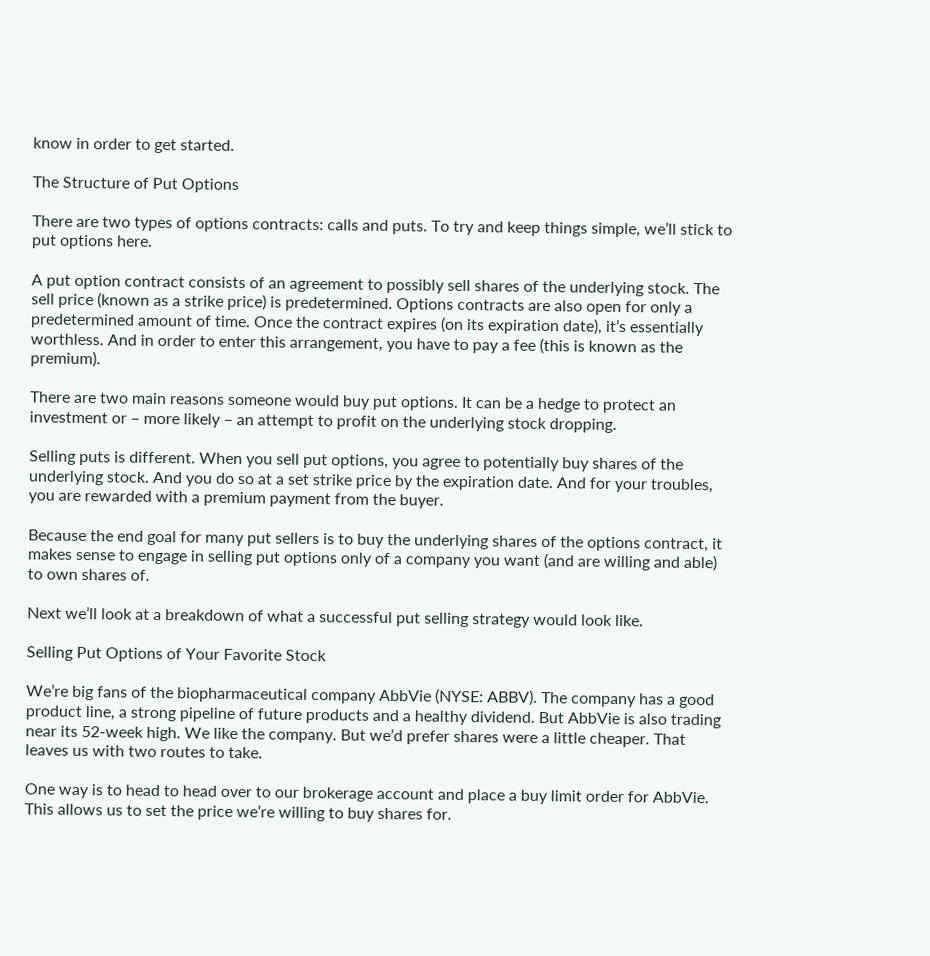know in order to get started.

The Structure of Put Options

There are two types of options contracts: calls and puts. To try and keep things simple, we’ll stick to put options here.

A put option contract consists of an agreement to possibly sell shares of the underlying stock. The sell price (known as a strike price) is predetermined. Options contracts are also open for only a predetermined amount of time. Once the contract expires (on its expiration date), it’s essentially worthless. And in order to enter this arrangement, you have to pay a fee (this is known as the premium).

There are two main reasons someone would buy put options. It can be a hedge to protect an investment or – more likely – an attempt to profit on the underlying stock dropping.

Selling puts is different. When you sell put options, you agree to potentially buy shares of the underlying stock. And you do so at a set strike price by the expiration date. And for your troubles, you are rewarded with a premium payment from the buyer.

Because the end goal for many put sellers is to buy the underlying shares of the options contract, it makes sense to engage in selling put options only of a company you want (and are willing and able) to own shares of.

Next we’ll look at a breakdown of what a successful put selling strategy would look like.

Selling Put Options of Your Favorite Stock

We’re big fans of the biopharmaceutical company AbbVie (NYSE: ABBV). The company has a good product line, a strong pipeline of future products and a healthy dividend. But AbbVie is also trading near its 52-week high. We like the company. But we’d prefer shares were a little cheaper. That leaves us with two routes to take.

One way is to head to head over to our brokerage account and place a buy limit order for AbbVie. This allows us to set the price we’re willing to buy shares for.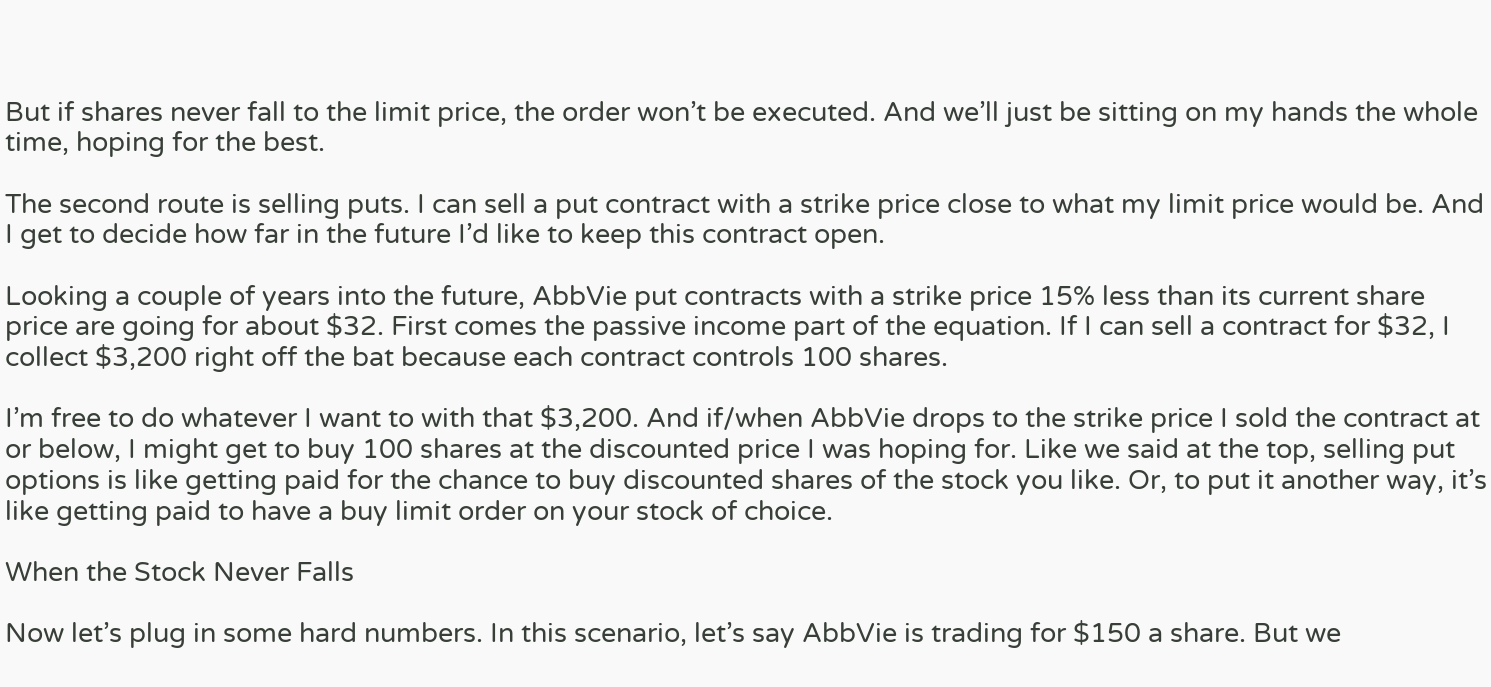But if shares never fall to the limit price, the order won’t be executed. And we’ll just be sitting on my hands the whole time, hoping for the best.

The second route is selling puts. I can sell a put contract with a strike price close to what my limit price would be. And I get to decide how far in the future I’d like to keep this contract open.

Looking a couple of years into the future, AbbVie put contracts with a strike price 15% less than its current share price are going for about $32. First comes the passive income part of the equation. If I can sell a contract for $32, I collect $3,200 right off the bat because each contract controls 100 shares.

I’m free to do whatever I want to with that $3,200. And if/when AbbVie drops to the strike price I sold the contract at or below, I might get to buy 100 shares at the discounted price I was hoping for. Like we said at the top, selling put options is like getting paid for the chance to buy discounted shares of the stock you like. Or, to put it another way, it’s like getting paid to have a buy limit order on your stock of choice.

When the Stock Never Falls

Now let’s plug in some hard numbers. In this scenario, let’s say AbbVie is trading for $150 a share. But we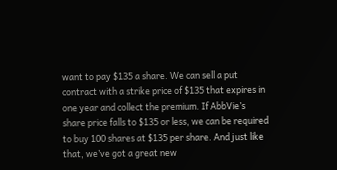want to pay $135 a share. We can sell a put contract with a strike price of $135 that expires in one year and collect the premium. If AbbVie’s share price falls to $135 or less, we can be required to buy 100 shares at $135 per share. And just like that, we’ve got a great new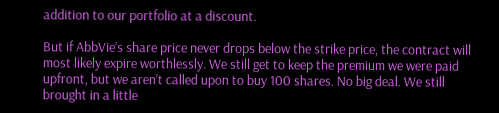addition to our portfolio at a discount.

But if AbbVie’s share price never drops below the strike price, the contract will most likely expire worthlessly. We still get to keep the premium we were paid upfront, but we aren’t called upon to buy 100 shares. No big deal. We still brought in a little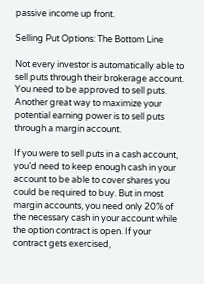passive income up front.

Selling Put Options: The Bottom Line

Not every investor is automatically able to sell puts through their brokerage account. You need to be approved to sell puts. Another great way to maximize your potential earning power is to sell puts through a margin account.

If you were to sell puts in a cash account, you’d need to keep enough cash in your account to be able to cover shares you could be required to buy. But in most margin accounts, you need only 20% of the necessary cash in your account while the option contract is open. If your contract gets exercised,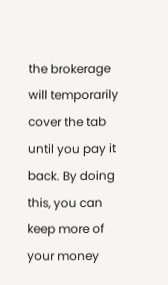the brokerage will temporarily cover the tab until you pay it back. By doing this, you can keep more of your money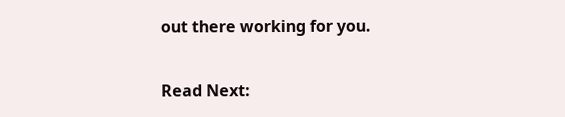out there working for you.

Read Next: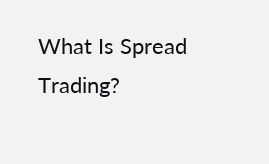What Is Spread Trading?